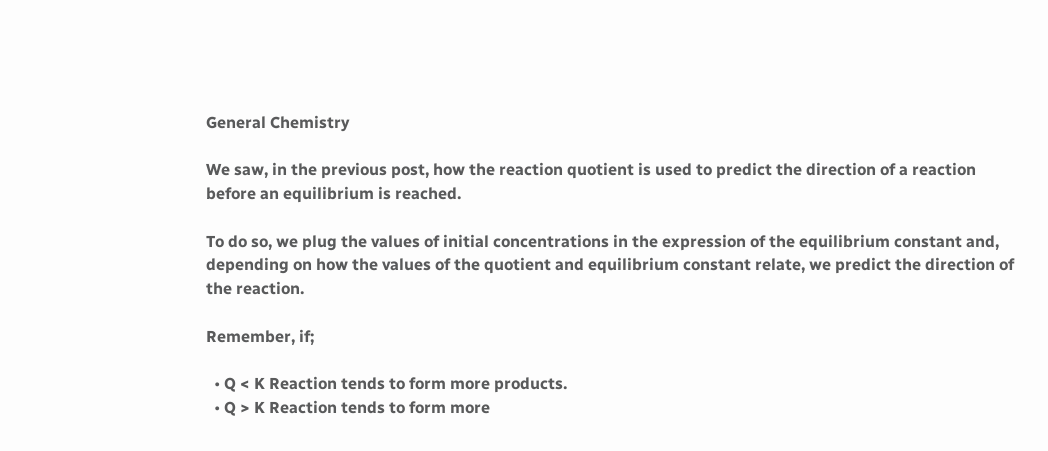General Chemistry

We saw, in the previous post, how the reaction quotient is used to predict the direction of a reaction before an equilibrium is reached.

To do so, we plug the values of initial concentrations in the expression of the equilibrium constant and, depending on how the values of the quotient and equilibrium constant relate, we predict the direction of the reaction.

Remember, if;

  • Q < K Reaction tends to form more products.
  • Q > K Reaction tends to form more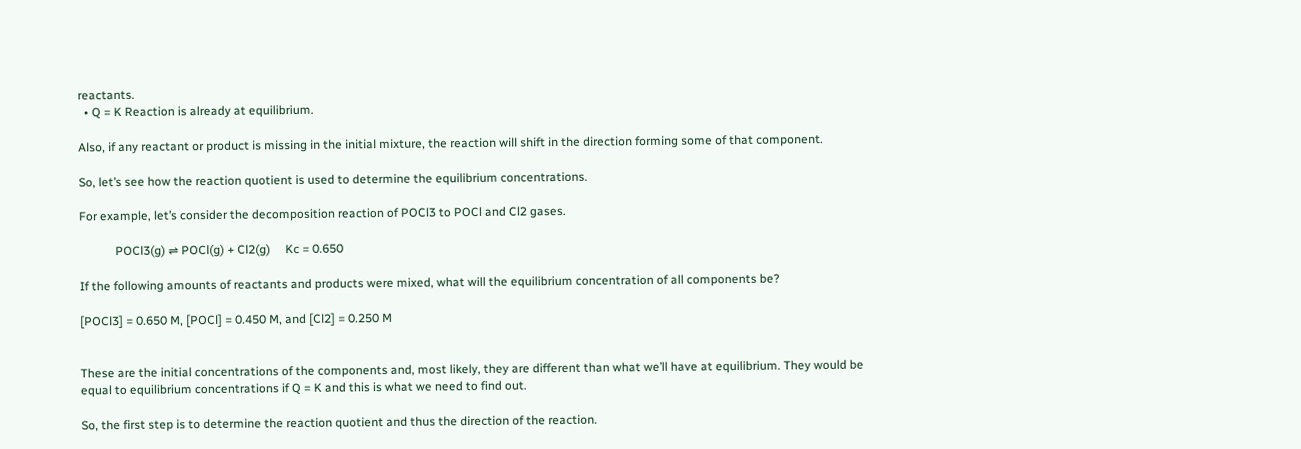reactants.
  • Q = K Reaction is already at equilibrium.

Also, if any reactant or product is missing in the initial mixture, the reaction will shift in the direction forming some of that component.

So, let’s see how the reaction quotient is used to determine the equilibrium concentrations.

For example, let’s consider the decomposition reaction of POCl3 to POCl and Cl2 gases.

            POCl3(g) ⇌ POCl(g) + Cl2(g)     Kc = 0.650

If the following amounts of reactants and products were mixed, what will the equilibrium concentration of all components be?

[POCl3] = 0.650 M, [POCl] = 0.450 M, and [Cl2] = 0.250 M


These are the initial concentrations of the components and, most likely, they are different than what we’ll have at equilibrium. They would be equal to equilibrium concentrations if Q = K and this is what we need to find out.

So, the first step is to determine the reaction quotient and thus the direction of the reaction.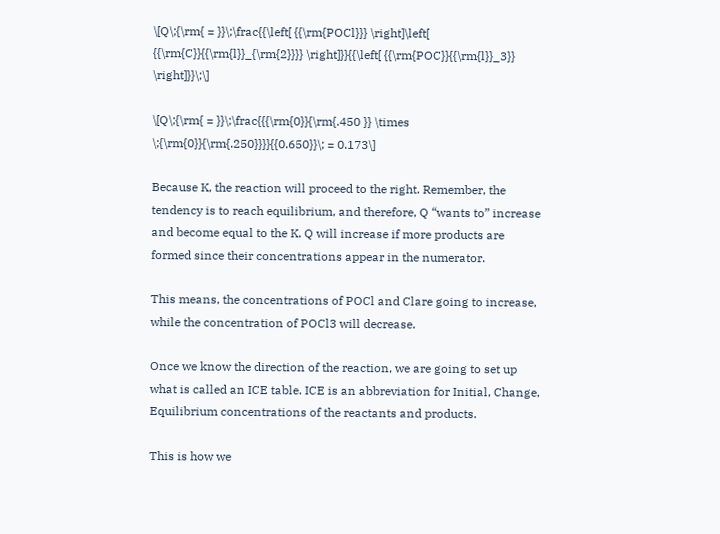\[Q\;{\rm{ = }}\;\frac{{\left[ {{\rm{POCl}}} \right]\left[ {{\rm{C}}{{\rm{l}}_{\rm{2}}}} \right]}}{{\left[ {{\rm{POC}}{{\rm{l}}_3}} \right]}}\;\]

\[Q\;{\rm{ = }}\;\frac{{{\rm{0}}{\rm{.450 }} \times \;{\rm{0}}{\rm{.250}}}}{{0.650}}\; = 0.173\]

Because K, the reaction will proceed to the right. Remember, the tendency is to reach equilibrium, and therefore, Q “wants to” increase and become equal to the K. Q will increase if more products are formed since their concentrations appear in the numerator.

This means, the concentrations of POCl and Clare going to increase, while the concentration of POCl3 will decrease.

Once we know the direction of the reaction, we are going to set up what is called an ICE table. ICE is an abbreviation for Initial, Change, Equilibrium concentrations of the reactants and products.

This is how we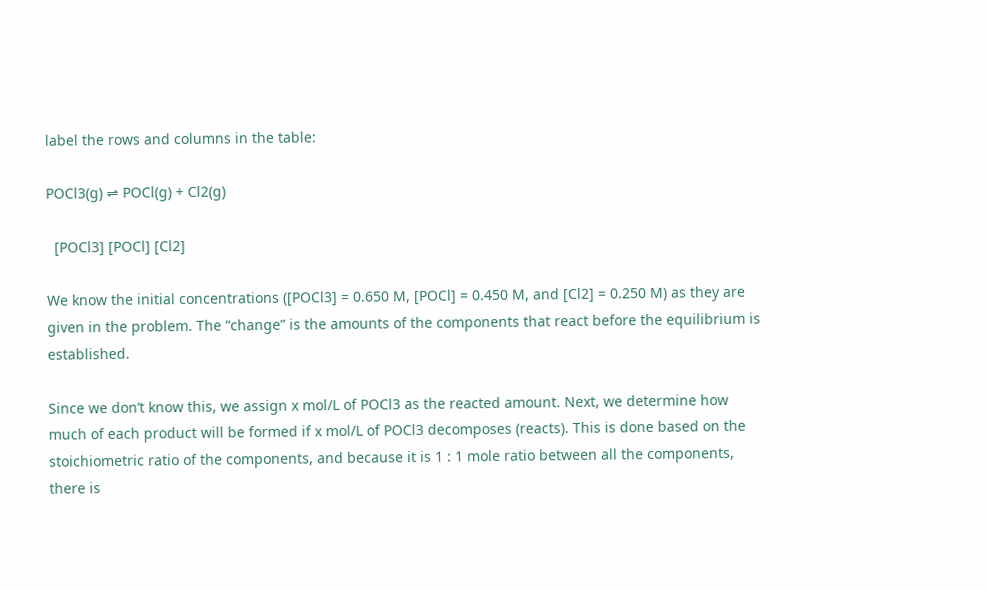label the rows and columns in the table:

POCl3(g) ⇌ POCl(g) + Cl2(g)

  [POCl3] [POCl] [Cl2]

We know the initial concentrations ([POCl3] = 0.650 M, [POCl] = 0.450 M, and [Cl2] = 0.250 M) as they are given in the problem. The “change” is the amounts of the components that react before the equilibrium is established.

Since we don’t know this, we assign x mol/L of POCl3 as the reacted amount. Next, we determine how much of each product will be formed if x mol/L of POCl3 decomposes (reacts). This is done based on the stoichiometric ratio of the components, and because it is 1 : 1 mole ratio between all the components, there is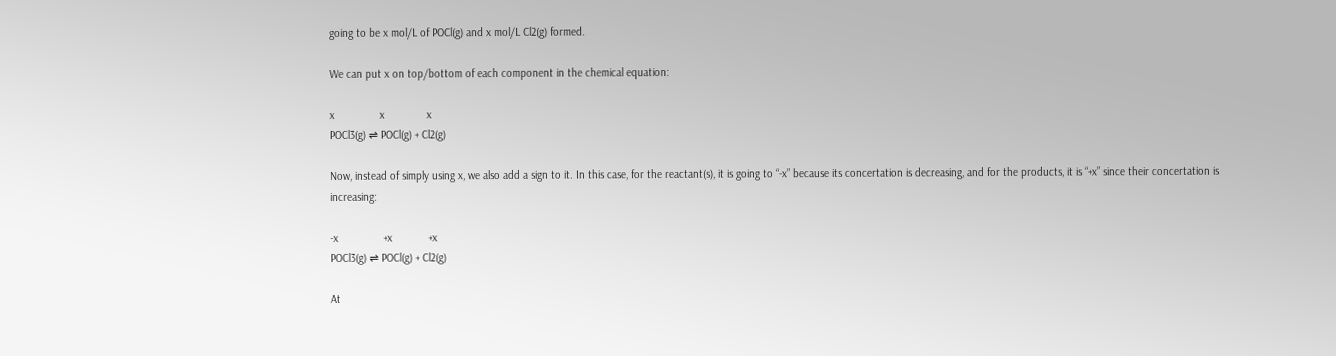going to be x mol/L of POCl(g) and x mol/L Cl2(g) formed.

We can put x on top/bottom of each component in the chemical equation:

x               x              x
POCl3(g) ⇌ POCl(g) + Cl2(g)

Now, instead of simply using x, we also add a sign to it. In this case, for the reactant(s), it is going to “-x” because its concertation is decreasing, and for the products, it is “+x” since their concertation is increasing:

-x               +x            +x
POCl3(g) ⇌ POCl(g) + Cl2(g)

At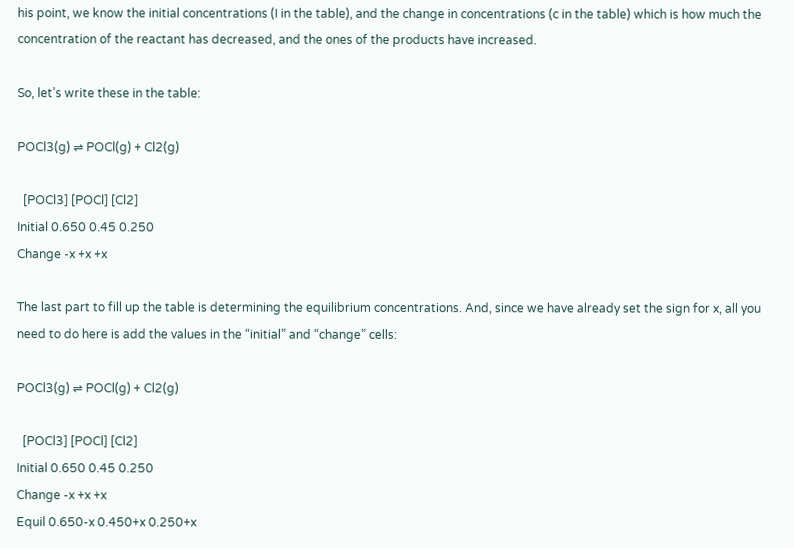his point, we know the initial concentrations (I in the table), and the change in concentrations (c in the table) which is how much the concentration of the reactant has decreased, and the ones of the products have increased.

So, let’s write these in the table:

POCl3(g) ⇌ POCl(g) + Cl2(g)

  [POCl3] [POCl] [Cl2]
Initial 0.650 0.45 0.250
Change -x +x +x

The last part to fill up the table is determining the equilibrium concentrations. And, since we have already set the sign for x, all you need to do here is add the values in the “initial” and “change” cells:

POCl3(g) ⇌ POCl(g) + Cl2(g)

  [POCl3] [POCl] [Cl2]
Initial 0.650 0.45 0.250
Change -x +x +x
Equil 0.650-x 0.450+x 0.250+x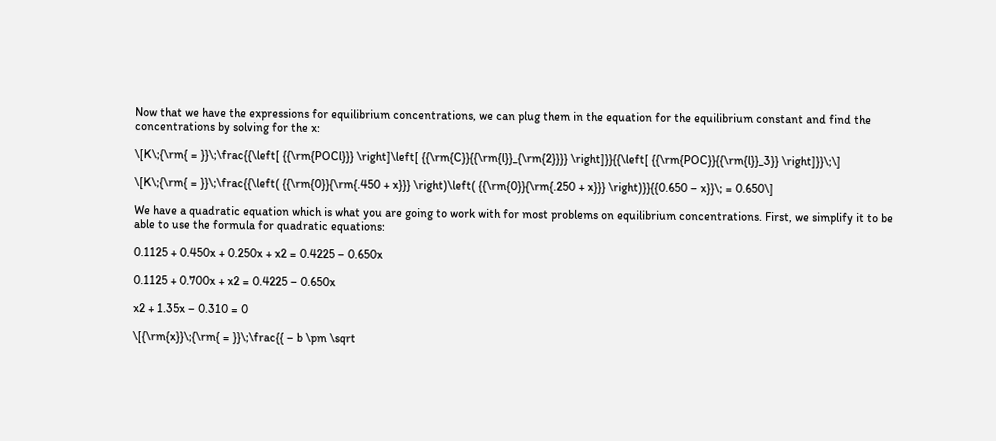Now that we have the expressions for equilibrium concentrations, we can plug them in the equation for the equilibrium constant and find the concentrations by solving for the x:

\[K\;{\rm{ = }}\;\frac{{\left[ {{\rm{POCl}}} \right]\left[ {{\rm{C}}{{\rm{l}}_{\rm{2}}}} \right]}}{{\left[ {{\rm{POC}}{{\rm{l}}_3}} \right]}}\;\]

\[K\;{\rm{ = }}\;\frac{{\left( {{\rm{0}}{\rm{.450 + x}}} \right)\left( {{\rm{0}}{\rm{.250 + x}}} \right)}}{{0.650 – x}}\; = 0.650\]

We have a quadratic equation which is what you are going to work with for most problems on equilibrium concentrations. First, we simplify it to be able to use the formula for quadratic equations:

0.1125 + 0.450x + 0.250x + x2 = 0.4225 – 0.650x

0.1125 + 0.700x + x2 = 0.4225 – 0.650x

x2 + 1.35x – 0.310 = 0

\[{\rm{x}}\;{\rm{ = }}\;\frac{{ – b \pm \sqrt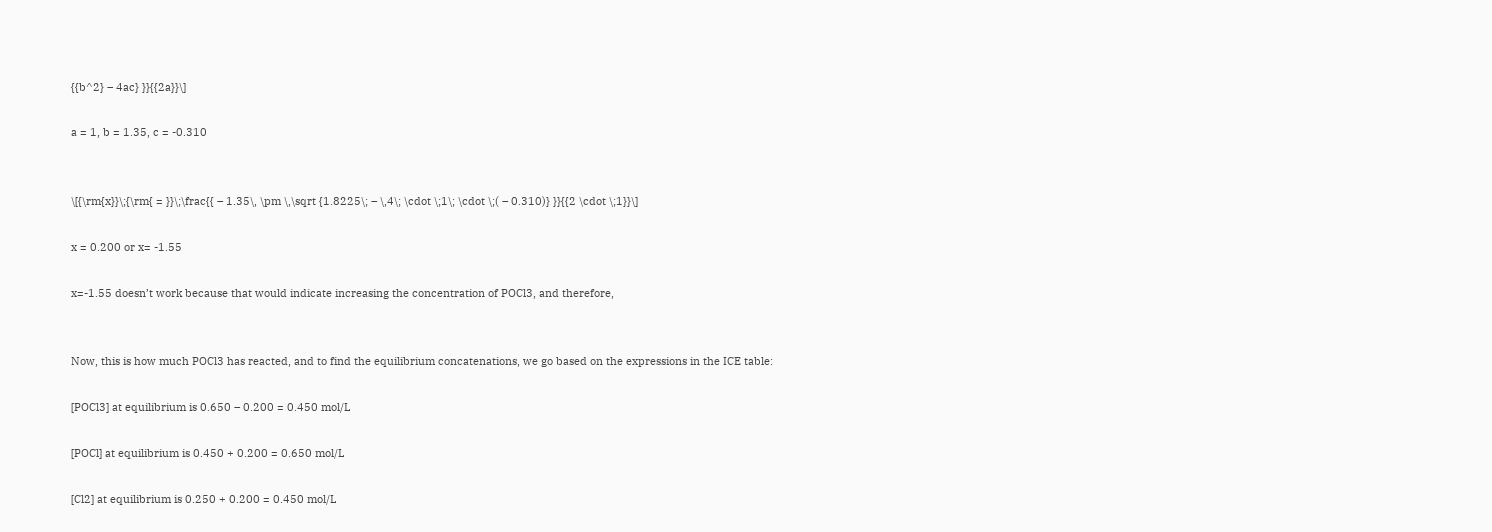{{b^2} – 4ac} }}{{2a}}\]

a = 1, b = 1.35, c = -0.310


\[{\rm{x}}\;{\rm{ = }}\;\frac{{ – 1.35\, \pm \,\sqrt {1.8225\; – \,4\; \cdot \;1\; \cdot \;( – 0.310)} }}{{2 \cdot \;1}}\]

x = 0.200 or x= -1.55

x=-1.55 doesn’t work because that would indicate increasing the concentration of POCl3, and therefore,


Now, this is how much POCl3 has reacted, and to find the equilibrium concatenations, we go based on the expressions in the ICE table:

[POCl3] at equilibrium is 0.650 – 0.200 = 0.450 mol/L

[POCl] at equilibrium is 0.450 + 0.200 = 0.650 mol/L

[Cl2] at equilibrium is 0.250 + 0.200 = 0.450 mol/L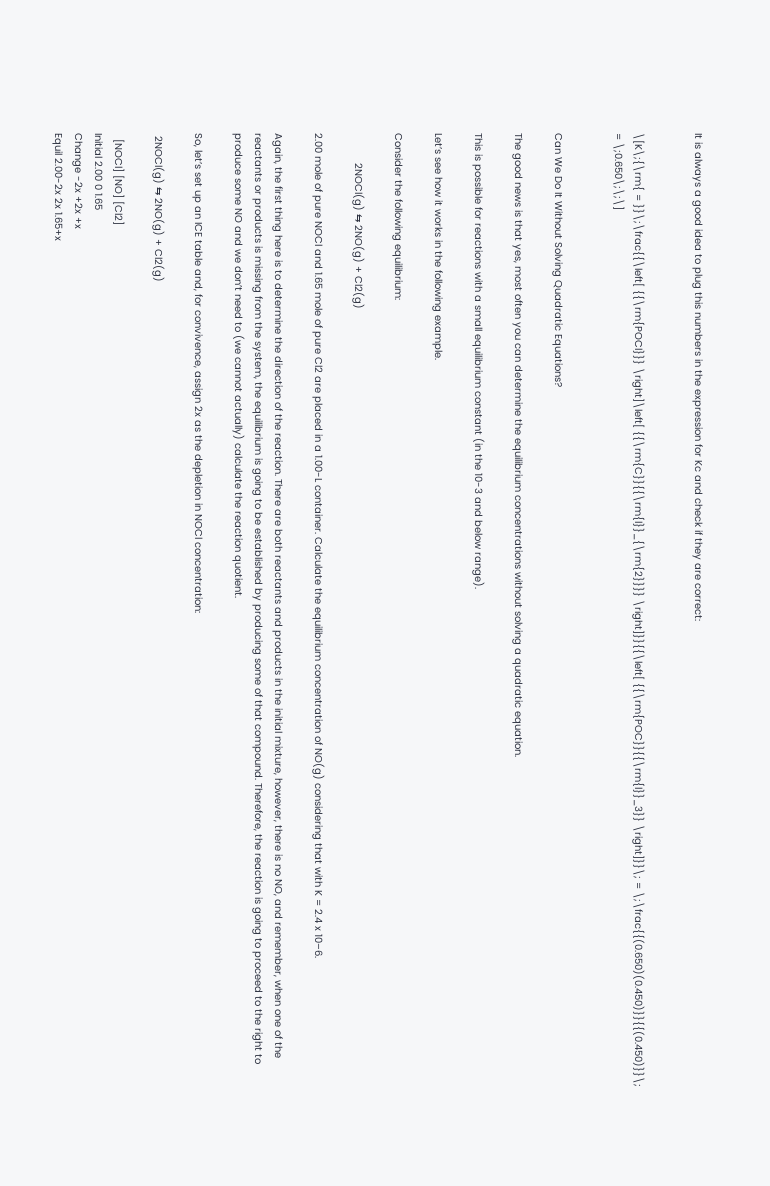It is always a good idea to plug this numbers in the expression for Kc and check if they are correct:


\[K\;{\rm{ = }}\;\frac{{\left[ {{\rm{POCl}}} \right]\left[ {{\rm{C}}{{\rm{l}}_{\rm{2}}}} \right]}}{{\left[ {{\rm{POC}}{{\rm{l}}_3}} \right]}}\; = \;\frac{{(0.650)(0.450)}}{{(0.450)}}\; = \;0.650\;\;\]


Can We Do It Without Solving Quadratic Equations?

The good news is that yes, most often you can determine the equilibrium concentrations without solving a quadratic equation.

This is possible for reactions with a small equilibrium constant (in the 10-3 and below range).

Let’s see how it works in the following example.

Consider the following equilibrium:

          2NOCl(g) ⇆ 2NO(g) + Cl2(g)

2.00 mole of pure NOCl and 1.65 mole of pure Cl2 are placed in a 1.00-L container. Calculate the equilibrium concentration of NO(g) considering that with K = 2.4 x 10–6.

Again, the first thing here is to determine the direction of the reaction. There are both reactants and products in the initial mixture, however, there is no NO, and remember, when one of the reactants or products is missing from the system, the equilibrium is going to be established by producing some of that compound. Therefore, the reaction is going to proceed to the right to produce some NO and we don’t need to (we cannot actually) calculate the reaction quotient.

So, let’s set up an ICE table and, for convivence, assign 2x as the depletion in NOCl concentration:

 2NOCl(g) ⇆ 2NO(g) + Cl2(g)

  [NOCl] [NO] [Cl2]
Initial 2.00 0 1.65
Change -2x +2x +x
Equil 2.00-2x 2x 1.65+x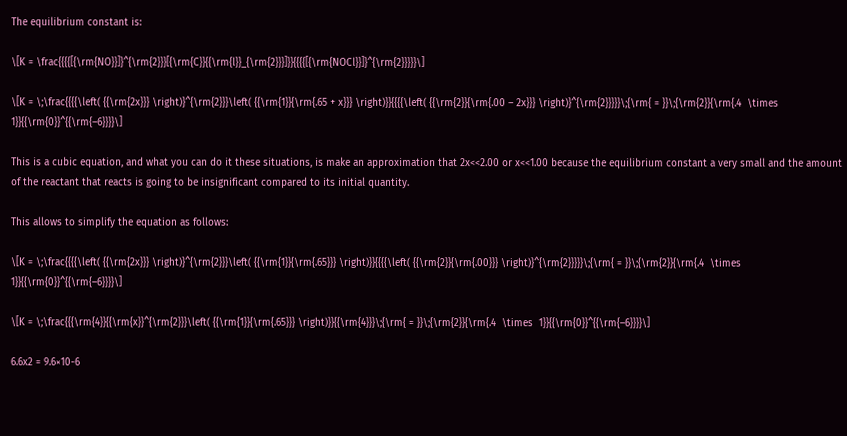The equilibrium constant is:

\[K = \frac{{{{[{\rm{NO}}]}^{\rm{2}}}[{\rm{C}}{{\rm{l}}_{\rm{2}}}]}}{{{{[{\rm{NOCl}}]}^{\rm{2}}}}}\]

\[K = \;\frac{{{{\left( {{\rm{2x}}} \right)}^{\rm{2}}}\left( {{\rm{1}}{\rm{.65 + x}}} \right)}}{{{{\left( {{\rm{2}}{\rm{.00 – 2x}}} \right)}^{\rm{2}}}}}\;{\rm{ = }}\;{\rm{2}}{\rm{.4  \times  1}}{{\rm{0}}^{{\rm{–6}}}}\]

This is a cubic equation, and what you can do it these situations, is make an approximation that 2x<<2.00 or x<<1.00 because the equilibrium constant a very small and the amount of the reactant that reacts is going to be insignificant compared to its initial quantity.

This allows to simplify the equation as follows:

\[K = \;\frac{{{{\left( {{\rm{2x}}} \right)}^{\rm{2}}}\left( {{\rm{1}}{\rm{.65}}} \right)}}{{{{\left( {{\rm{2}}{\rm{.00}}} \right)}^{\rm{2}}}}}\;{\rm{ = }}\;{\rm{2}}{\rm{.4  \times  1}}{{\rm{0}}^{{\rm{–6}}}}\]

\[K = \;\frac{{{\rm{4}}{{\rm{x}}^{\rm{2}}}\left( {{\rm{1}}{\rm{.65}}} \right)}}{{\rm{4}}}\;{\rm{ = }}\;{\rm{2}}{\rm{.4  \times  1}}{{\rm{0}}^{{\rm{–6}}}}\]

6.6x2 = 9.6×10-6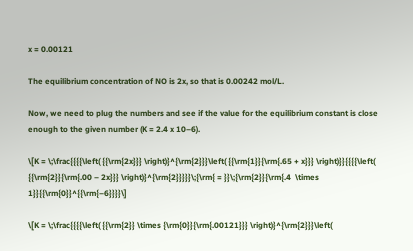x = 0.00121

The equilibrium concentration of NO is 2x, so that is 0.00242 mol/L.

Now, we need to plug the numbers and see if the value for the equilibrium constant is close enough to the given number (K = 2.4 x 10–6).

\[K = \;\frac{{{{\left( {{\rm{2x}}} \right)}^{\rm{2}}}\left( {{\rm{1}}{\rm{.65 + x}}} \right)}}{{{{\left( {{\rm{2}}{\rm{.00 – 2x}}} \right)}^{\rm{2}}}}}\;{\rm{ = }}\;{\rm{2}}{\rm{.4  \times  1}}{{\rm{0}}^{{\rm{–6}}}}\]

\[K = \;\frac{{{{\left( {{\rm{2}} \times {\rm{0}}{\rm{.00121}}} \right)}^{\rm{2}}}\left(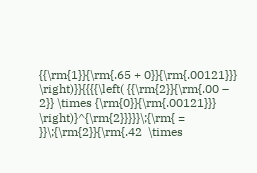{{\rm{1}}{\rm{.65 + 0}}{\rm{.00121}}} \right)}}{{{{\left( {{\rm{2}}{\rm{.00 – 2}} \times {\rm{0}}{\rm{.00121}}} \right)}^{\rm{2}}}}}\;{\rm{ = }}\;{\rm{2}}{\rm{.42  \times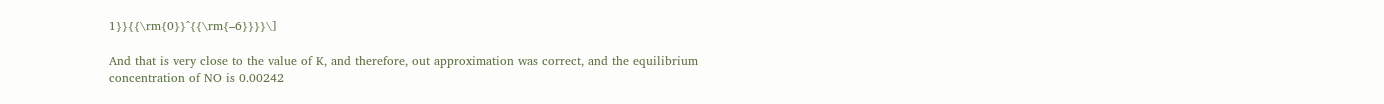1}}{{\rm{0}}^{{\rm{–6}}}}\]

And that is very close to the value of K, and therefore, out approximation was correct, and the equilibrium concentration of NO is 0.00242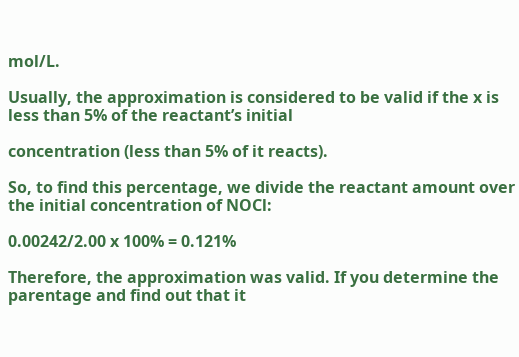mol/L.

Usually, the approximation is considered to be valid if the x is less than 5% of the reactant’s initial

concentration (less than 5% of it reacts).

So, to find this percentage, we divide the reactant amount over the initial concentration of NOCl:

0.00242/2.00 x 100% = 0.121%

Therefore, the approximation was valid. If you determine the parentage and find out that it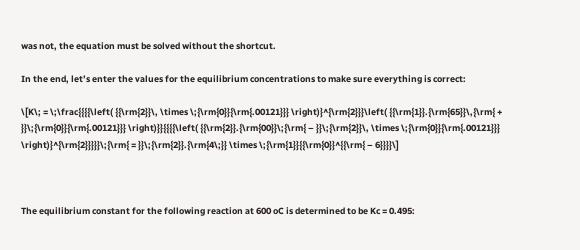was not, the equation must be solved without the shortcut.

In the end, let’s enter the values for the equilibrium concentrations to make sure everything is correct:

\[K\; = \;\frac{{{{\left( {{\rm{2}}\, \times \;{\rm{0}}{\rm{.00121}}} \right)}^{\rm{2}}}\left( {{\rm{1}}.{\rm{65}}\,{\rm{ + }}\;{\rm{0}}{\rm{.00121}}} \right)}}{{{{\left( {{\rm{2}}.{\rm{00}}\;{\rm{ – }}\;{\rm{2}}\, \times \;{\rm{0}}{\rm{.00121}}} \right)}^{\rm{2}}}}}\;{\rm{ = }}\;{\rm{2}}.{\rm{4\;}} \times \;{\rm{1}}{{\rm{0}}^{{\rm{ – 6}}}}\]



The equilibrium constant for the following reaction at 600 oC is determined to be Kc = 0.495: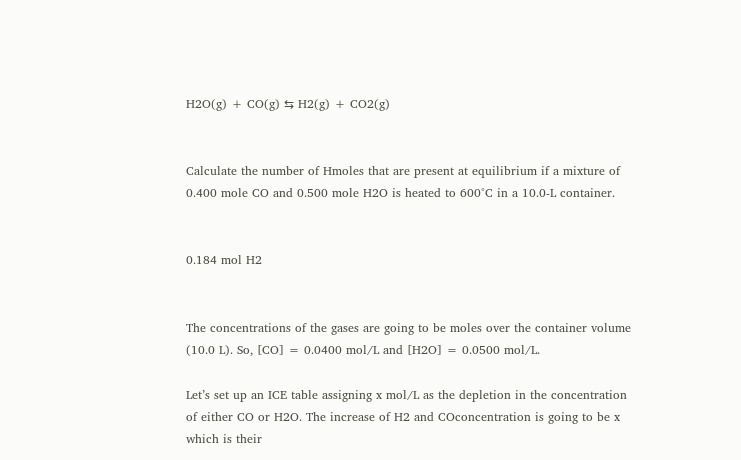H2O(g) + CO(g) ⇆ H2(g) + CO2(g)


Calculate the number of Hmoles that are present at equilibrium if a mixture of 0.400 mole CO and 0.500 mole H2O is heated to 600°C in a 10.0-L container.


0.184 mol H2


The concentrations of the gases are going to be moles over the container volume (10.0 L). So, [CO] = 0.0400 mol/L and [H2O] = 0.0500 mol/L.

Let’s set up an ICE table assigning x mol/L as the depletion in the concentration of either CO or H2O. The increase of H2 and COconcentration is going to be x which is their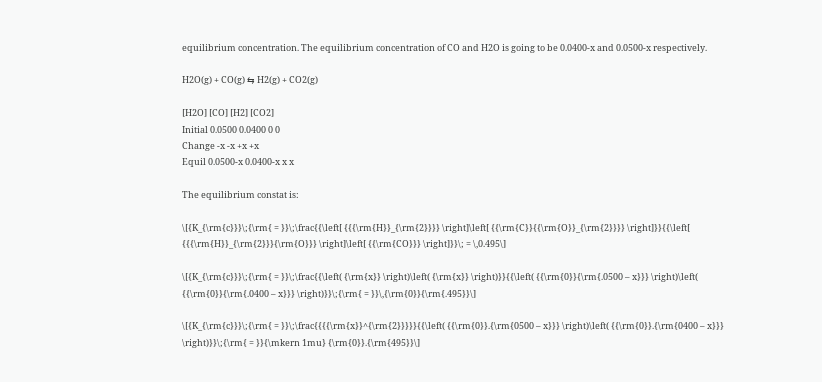equilibrium concentration. The equilibrium concentration of CO and H2O is going to be 0.0400-x and 0.0500-x respectively.

H2O(g) + CO(g) ⇆ H2(g) + CO2(g)

[H2O] [CO] [H2] [CO2]
Initial 0.0500 0.0400 0 0
Change -x -x +x +x
Equil 0.0500-x 0.0400-x x x

The equilibrium constat is:

\[{K_{\rm{c}}}\;{\rm{ = }}\;\frac{{\left[ {{{\rm{H}}_{\rm{2}}}} \right]\left[ {{\rm{C}}{{\rm{O}}_{\rm{2}}}} \right]}}{{\left[ {{{\rm{H}}_{\rm{2}}}{\rm{O}}} \right]\left[ {{\rm{CO}}} \right]}}\; = \,0.495\]

\[{K_{\rm{c}}}\;{\rm{ = }}\;\frac{{\left( {\rm{x}} \right)\left( {\rm{x}} \right)}}{{\left( {{\rm{0}}{\rm{.0500 – x}}} \right)\left( {{\rm{0}}{\rm{.0400 – x}}} \right)}}\;{\rm{ = }}\,{\rm{0}}{\rm{.495}}\]

\[{K_{\rm{c}}}\;{\rm{ = }}\;\frac{{{{\rm{x}}^{\rm{2}}}}}{{\left( {{\rm{0}}.{\rm{0500 – x}}} \right)\left( {{\rm{0}}.{\rm{0400 – x}}} \right)}}\;{\rm{ = }}{\mkern 1mu} {\rm{0}}.{\rm{495}}\]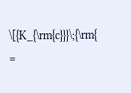\[{K_{\rm{c}}}\;{\rm{ =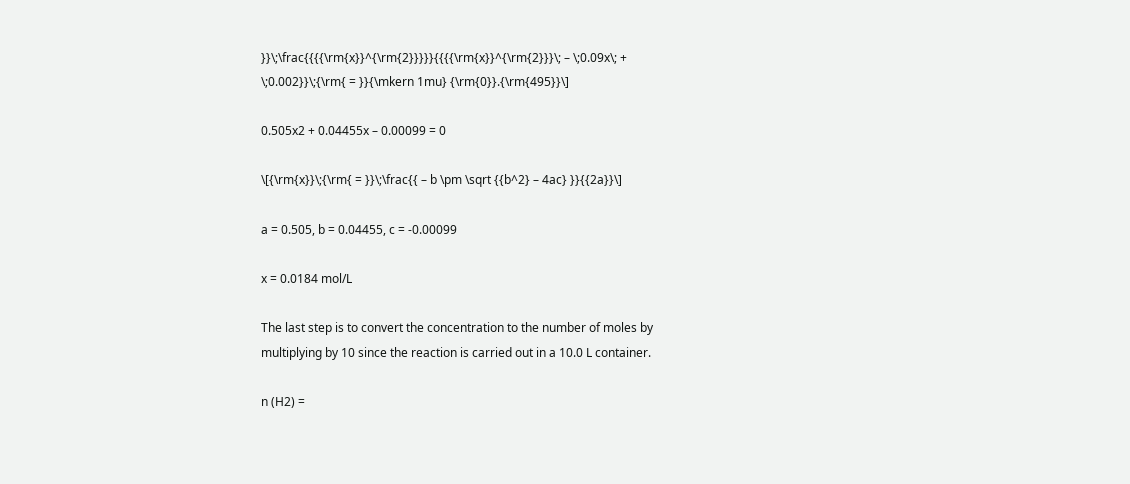}}\;\frac{{{{\rm{x}}^{\rm{2}}}}}{{{{\rm{x}}^{\rm{2}}}\; – \;0.09x\; + \;0.002}}\;{\rm{ = }}{\mkern 1mu} {\rm{0}}.{\rm{495}}\]

0.505x2 + 0.04455x – 0.00099 = 0

\[{\rm{x}}\;{\rm{ = }}\;\frac{{ – b \pm \sqrt {{b^2} – 4ac} }}{{2a}}\]

a = 0.505, b = 0.04455, c = -0.00099

x = 0.0184 mol/L

The last step is to convert the concentration to the number of moles by multiplying by 10 since the reaction is carried out in a 10.0 L container.

n (H2) =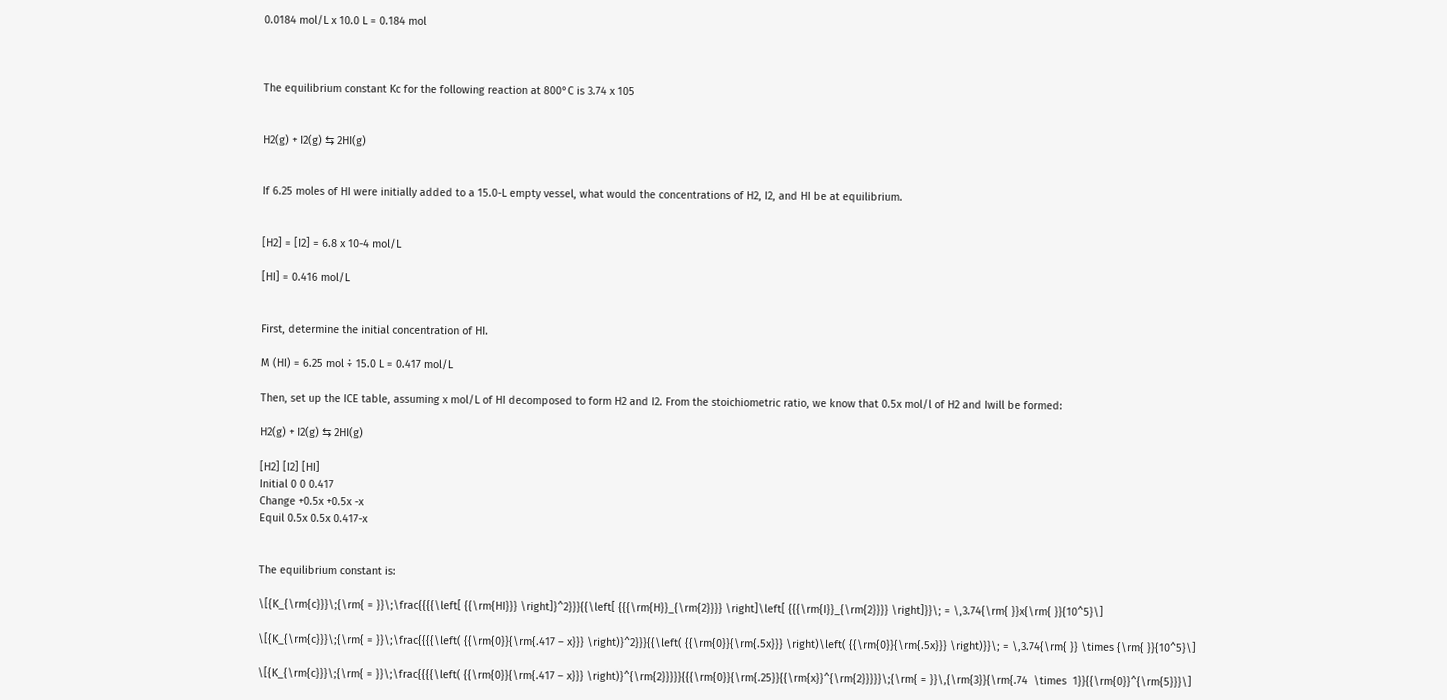0.0184 mol/L x 10.0 L = 0.184 mol



The equilibrium constant Kc for the following reaction at 800°C is 3.74 x 105


H2(g) + I2(g) ⇆ 2HI(g)


If 6.25 moles of HI were initially added to a 15.0-L empty vessel, what would the concentrations of H2, I2, and HI be at equilibrium.


[H2] = [I2] = 6.8 x 10-4 mol/L

[HI] = 0.416 mol/L


First, determine the initial concentration of HI.

M (HI) = 6.25 mol ÷ 15.0 L = 0.417 mol/L

Then, set up the ICE table, assuming x mol/L of HI decomposed to form H2 and I2. From the stoichiometric ratio, we know that 0.5x mol/l of H2 and Iwill be formed:

H2(g) + I2(g) ⇆ 2HI(g)

[H2] [I2] [HI]
Initial 0 0 0.417
Change +0.5x +0.5x -x
Equil 0.5x 0.5x 0.417-x


The equilibrium constant is:

\[{K_{\rm{c}}}\;{\rm{ = }}\;\frac{{{{\left[ {{\rm{HI}}} \right]}^2}}}{{\left[ {{{\rm{H}}_{\rm{2}}}} \right]\left[ {{{\rm{I}}_{\rm{2}}}} \right]}}\; = \,3.74{\rm{ }}x{\rm{ }}{10^5}\]

\[{K_{\rm{c}}}\;{\rm{ = }}\;\frac{{{{\left( {{\rm{0}}{\rm{.417 – x}}} \right)}^2}}}{{\left( {{\rm{0}}{\rm{.5x}}} \right)\left( {{\rm{0}}{\rm{.5x}}} \right)}}\; = \,3.74{\rm{ }} \times {\rm{ }}{10^5}\]

\[{K_{\rm{c}}}\;{\rm{ = }}\;\frac{{{{\left( {{\rm{0}}{\rm{.417 – x}}} \right)}^{\rm{2}}}}}{{{\rm{0}}{\rm{.25}}{{\rm{x}}^{\rm{2}}}}}\;{\rm{ = }}\,{\rm{3}}{\rm{.74  \times  1}}{{\rm{0}}^{\rm{5}}}\]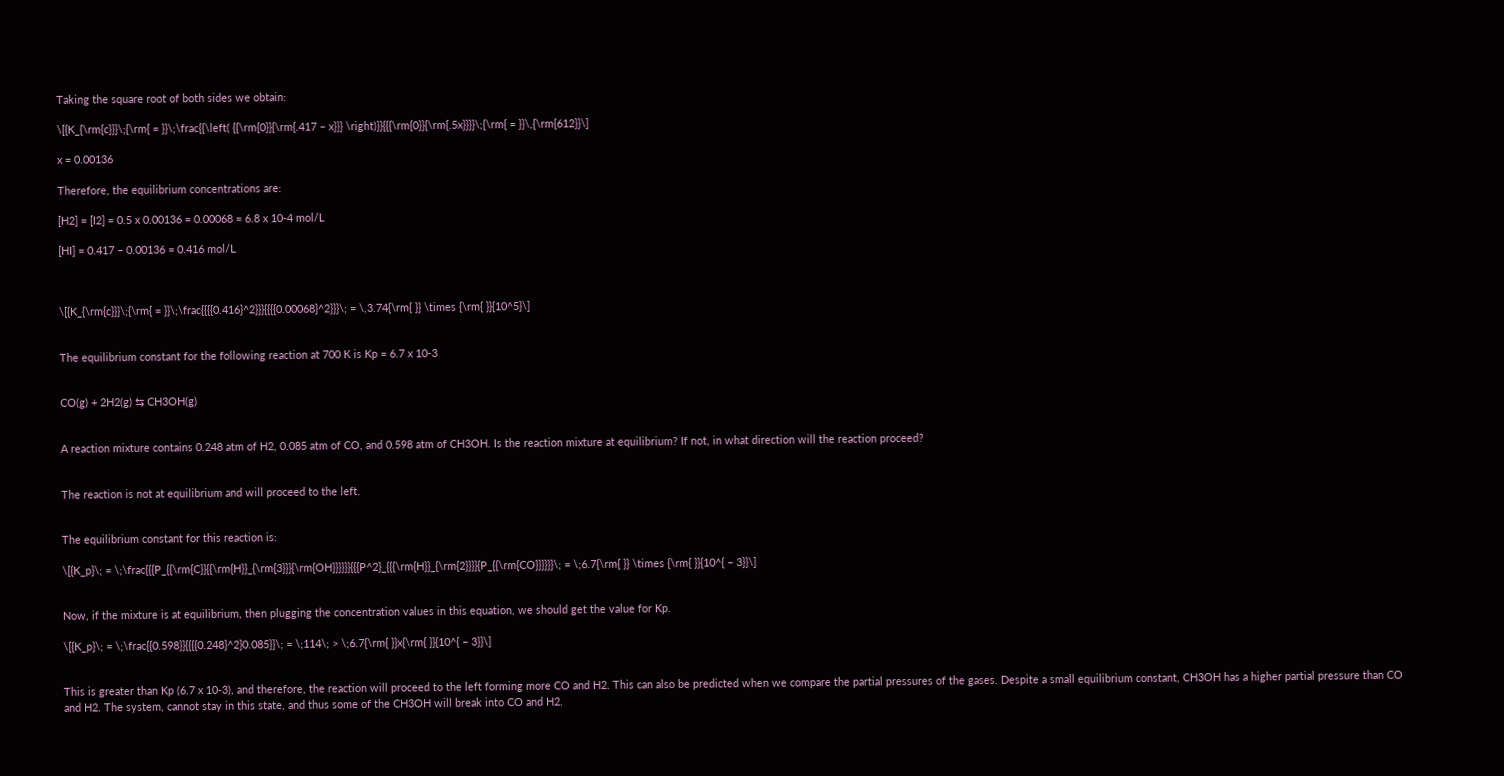Taking the square root of both sides we obtain:

\[{K_{\rm{c}}}\;{\rm{ = }}\;\frac{{\left( {{\rm{0}}{\rm{.417 – x}}} \right)}}{{{\rm{0}}{\rm{.5x}}}}\;{\rm{ = }}\,{\rm{612}}\]

x = 0.00136

Therefore, the equilibrium concentrations are:

[H2] = [I2] = 0.5 x 0.00136 = 0.00068 = 6.8 x 10-4 mol/L

[HI] = 0.417 – 0.00136 = 0.416 mol/L



\[{K_{\rm{c}}}\;{\rm{ = }}\;\frac{{{{0.416}^2}}}{{{{0.00068}^2}}}\; = \,3.74{\rm{ }} \times {\rm{ }}{10^5}\]


The equilibrium constant for the following reaction at 700 K is Kp = 6.7 x 10-3


CO(g) + 2H2(g) ⇆ CH3OH(g)


A reaction mixture contains 0.248 atm of H2, 0.085 atm of CO, and 0.598 atm of CH3OH. Is the reaction mixture at equilibrium? If not, in what direction will the reaction proceed?


The reaction is not at equilibrium and will proceed to the left.


The equilibrium constant for this reaction is:

\[{K_p}\; = \;\frac{{{P_{{\rm{C}}{{\rm{H}}_{\rm{3}}}{\rm{OH}}}}}}{{{P^2}_{{{\rm{H}}_{\rm{2}}}}{P_{{\rm{CO}}}}}}\; = \;6.7{\rm{ }} \times {\rm{ }}{10^{ – 3}}\]


Now, if the mixture is at equilibrium, then plugging the concentration values in this equation, we should get the value for Kp.

\[{K_p}\; = \;\frac{{0.598}}{{{{0.248}^2}0.085}}\; = \;114\; > \;6.7{\rm{ }}x{\rm{ }}{10^{ – 3}}\]


This is greater than Kp (6.7 x 10-3), and therefore, the reaction will proceed to the left forming more CO and H2. This can also be predicted when we compare the partial pressures of the gases. Despite a small equilibrium constant, CH3OH has a higher partial pressure than CO and H2. The system, cannot stay in this state, and thus some of the CH3OH will break into CO and H2.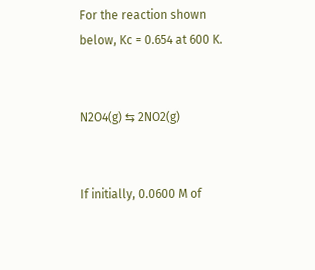For the reaction shown below, Kc = 0.654 at 600 K.


N2O4(g) ⇆ 2NO2(g)


If initially, 0.0600 M of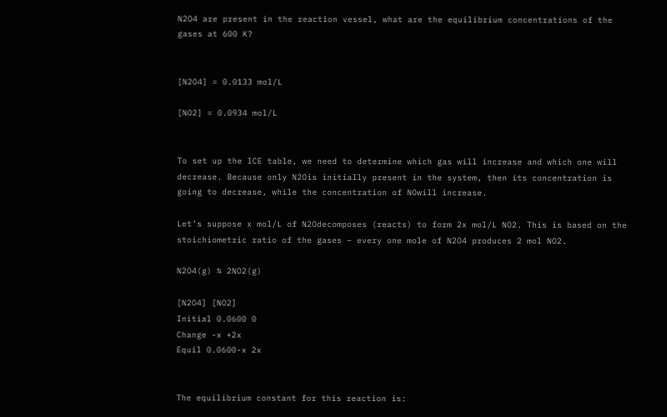N2O4 are present in the reaction vessel, what are the equilibrium concentrations of the gases at 600 K?


[N2O4] = 0.0133 mol/L

[NO2] = 0.0934 mol/L


To set up the ICE table, we need to determine which gas will increase and which one will decrease. Because only N2Ois initially present in the system, then its concentration is going to decrease, while the concentration of NOwill increase.

Let’s suppose x mol/L of N2Odecomposes (reacts) to form 2x mol/L NO2. This is based on the stoichiometric ratio of the gases – every one mole of N2O4 produces 2 mol NO2.

N2O4(g) ⇆ 2NO2(g)

[N2O4] [NO2]
Initial 0.0600 0
Change -x +2x
Equil 0.0600-x 2x


The equilibrium constant for this reaction is: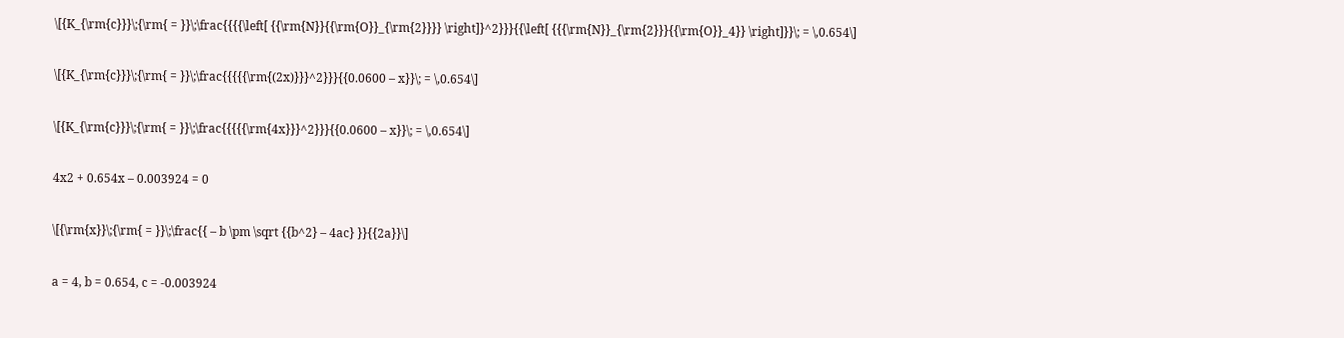\[{K_{\rm{c}}}\;{\rm{ = }}\;\frac{{{{\left[ {{\rm{N}}{{\rm{O}}_{\rm{2}}}} \right]}^2}}}{{\left[ {{{\rm{N}}_{\rm{2}}}{{\rm{O}}_4}} \right]}}\; = \,0.654\]

\[{K_{\rm{c}}}\;{\rm{ = }}\;\frac{{{{{\rm{(2x)}}}^2}}}{{0.0600 – x}}\; = \,0.654\]

\[{K_{\rm{c}}}\;{\rm{ = }}\;\frac{{{{{\rm{4x}}}^2}}}{{0.0600 – x}}\; = \,0.654\]

4x2 + 0.654x – 0.003924 = 0

\[{\rm{x}}\;{\rm{ = }}\;\frac{{ – b \pm \sqrt {{b^2} – 4ac} }}{{2a}}\]

a = 4, b = 0.654, c = -0.003924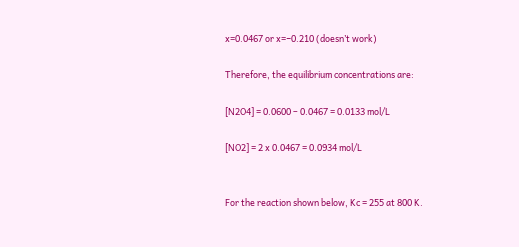x=0.0467 or x=−0.210 (doesn’t work)

Therefore, the equilibrium concentrations are:

[N2O4] = 0.0600 – 0.0467 = 0.0133 mol/L

[NO2] = 2 x 0.0467 = 0.0934 mol/L


For the reaction shown below, Kc = 255 at 800 K.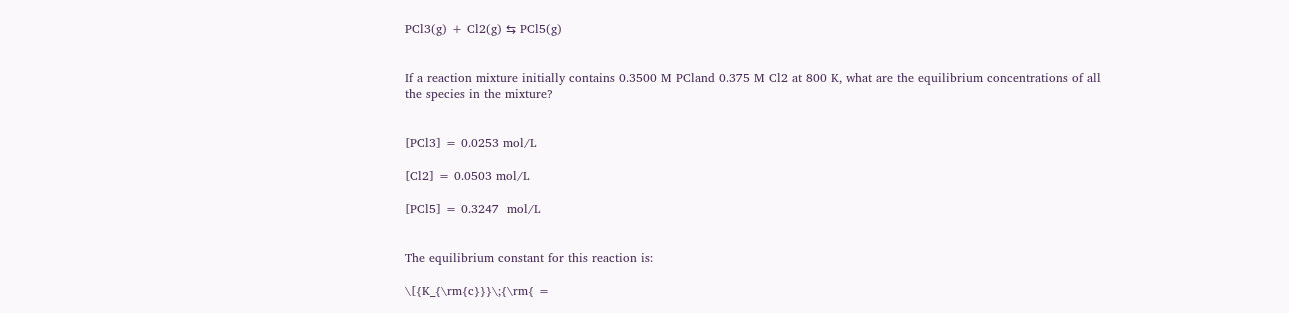PCl3(g) + Cl2(g) ⇆ PCl5(g)


If a reaction mixture initially contains 0.3500 M PCland 0.375 M Cl2 at 800 K, what are the equilibrium concentrations of all the species in the mixture?


[PCl3] = 0.0253 mol/L

[Cl2] = 0.0503 mol/L

[PCl5] = 0.3247  mol/L


The equilibrium constant for this reaction is:

\[{K_{\rm{c}}}\;{\rm{ =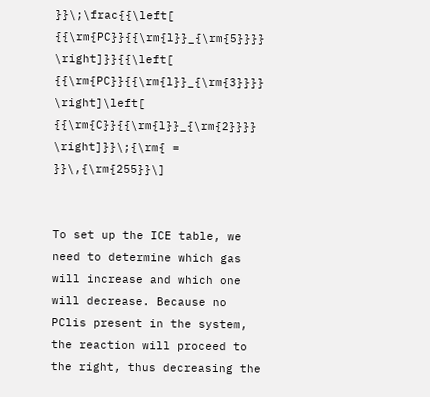}}\;\frac{{\left[ {{\rm{PC}}{{\rm{l}}_{\rm{5}}}} \right]}}{{\left[ {{\rm{PC}}{{\rm{l}}_{\rm{3}}}} \right]\left[ {{\rm{C}}{{\rm{l}}_{\rm{2}}}} \right]}}\;{\rm{ = }}\,{\rm{255}}\]


To set up the ICE table, we need to determine which gas will increase and which one will decrease. Because no PClis present in the system, the reaction will proceed to the right, thus decreasing the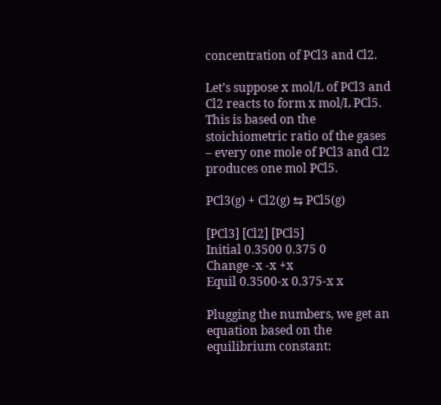concentration of PCl3 and Cl2.

Let’s suppose x mol/L of PCl3 and Cl2 reacts to form x mol/L PCl5. This is based on the stoichiometric ratio of the gases – every one mole of PCl3 and Cl2 produces one mol PCl5.

PCl3(g) + Cl2(g) ⇆ PCl5(g)

[PCl3] [Cl2] [PCl5]
Initial 0.3500 0.375 0
Change -x -x +x
Equil 0.3500-x 0.375-x x

Plugging the numbers, we get an equation based on the equilibrium constant: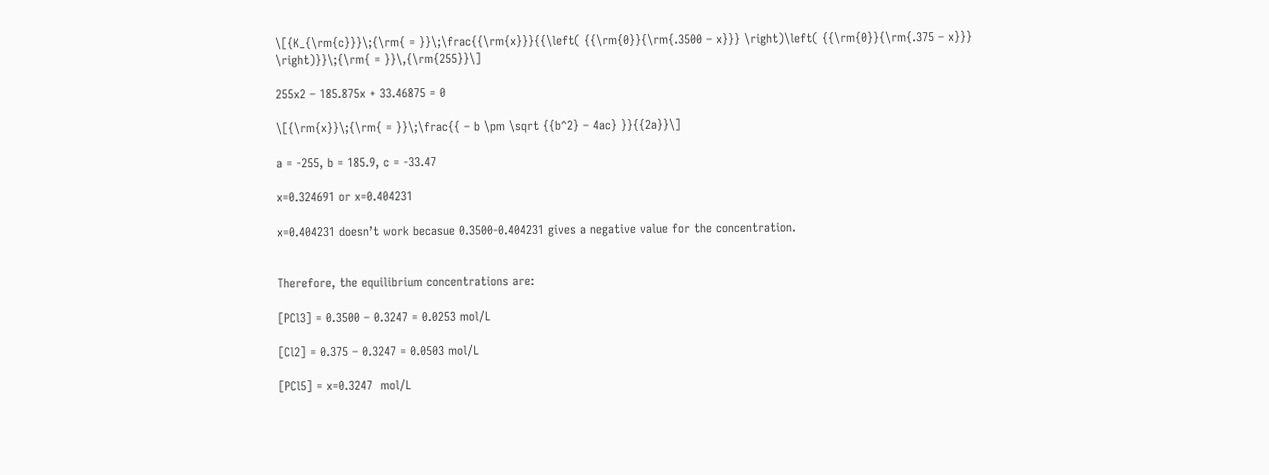\[{K_{\rm{c}}}\;{\rm{ = }}\;\frac{{\rm{x}}}{{\left( {{\rm{0}}{\rm{.3500 – x}}} \right)\left( {{\rm{0}}{\rm{.375 – x}}} \right)}}\;{\rm{ = }}\,{\rm{255}}\]

255x2 – 185.875x + 33.46875 = 0

\[{\rm{x}}\;{\rm{ = }}\;\frac{{ – b \pm \sqrt {{b^2} – 4ac} }}{{2a}}\]

a = -255, b = 185.9, c = -33.47

x=0.324691 or x=0.404231

x=0.404231 doesn’t work becasue 0.3500-0.404231 gives a negative value for the concentration.


Therefore, the equilibrium concentrations are:

[PCl3] = 0.3500 – 0.3247 = 0.0253 mol/L

[Cl2] = 0.375 – 0.3247 = 0.0503 mol/L

[PCl5] = x=0.3247  mol/L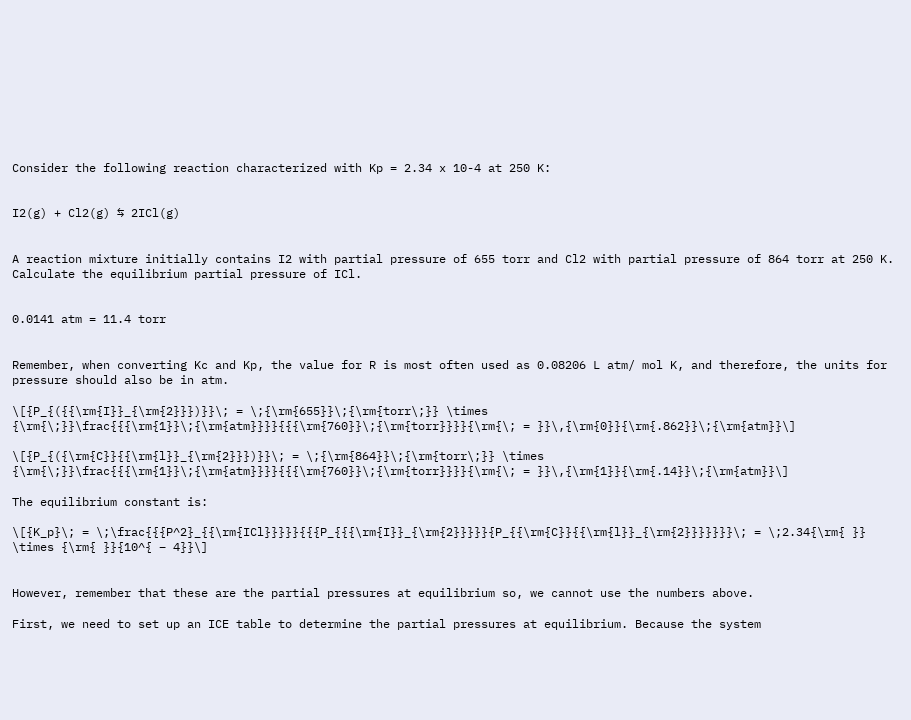Consider the following reaction characterized with Kp = 2.34 x 10-4 at 250 K:


I2(g) + Cl2(g) ⇆ 2ICl(g)


A reaction mixture initially contains I2 with partial pressure of 655 torr and Cl2 with partial pressure of 864 torr at 250 K. Calculate the equilibrium partial pressure of ICl.


0.0141 atm = 11.4 torr


Remember, when converting Kc and Kp, the value for R is most often used as 0.08206 L atm/ mol K, and therefore, the units for pressure should also be in atm.

\[{P_{({{\rm{I}}_{\rm{2}}})}}\; = \;{\rm{655}}\;{\rm{torr\;}} \times {\rm{\;}}\frac{{{\rm{1}}\;{\rm{atm}}}}{{{\rm{760}}\;{\rm{torr}}}}{\rm{\; = }}\,{\rm{0}}{\rm{.862}}\;{\rm{atm}}\]

\[{P_{({\rm{C}}{{\rm{l}}_{\rm{2}}})}}\; = \;{\rm{864}}\;{\rm{torr\;}} \times {\rm{\;}}\frac{{{\rm{1}}\;{\rm{atm}}}}{{{\rm{760}}\;{\rm{torr}}}}{\rm{\; = }}\,{\rm{1}}{\rm{.14}}\;{\rm{atm}}\]

The equilibrium constant is:

\[{K_p}\; = \;\frac{{{P^2}_{{\rm{ICl}}}}}{{{P_{{{\rm{I}}_{\rm{2}}}}}{P_{{\rm{C}}{{\rm{l}}_{\rm{2}}}}}}}\; = \;2.34{\rm{ }} \times {\rm{ }}{10^{ – 4}}\]


However, remember that these are the partial pressures at equilibrium so, we cannot use the numbers above.

First, we need to set up an ICE table to determine the partial pressures at equilibrium. Because the system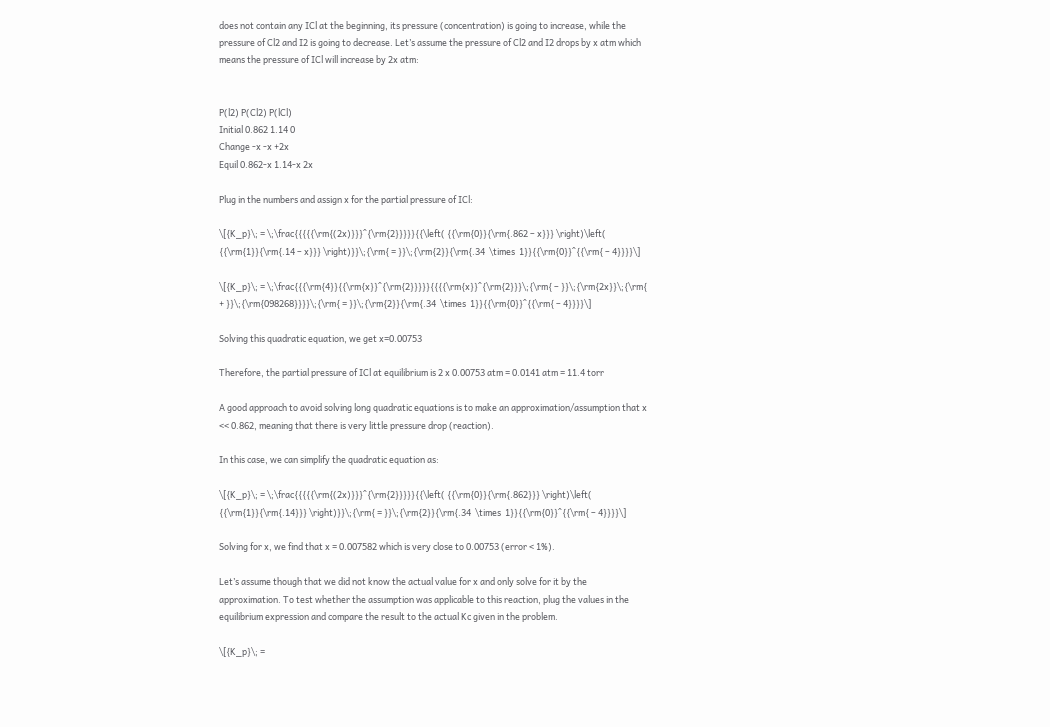does not contain any ICl at the beginning, its pressure (concentration) is going to increase, while the pressure of Cl2 and I2 is going to decrease. Let’s assume the pressure of Cl2 and I2 drops by x atm which means the pressure of ICl will increase by 2x atm:


P(l2) P(Cl2) P(lCl)
Initial 0.862 1.14 0
Change -x -x +2x
Equil 0.862-x 1.14-x 2x

Plug in the numbers and assign x for the partial pressure of ICl:

\[{K_p}\; = \;\frac{{{{{\rm{(2x)}}}^{\rm{2}}}}}{{\left( {{\rm{0}}{\rm{.862 – x}}} \right)\left( {{\rm{1}}{\rm{.14 – x}}} \right)}}\;{\rm{ = }}\;{\rm{2}}{\rm{.34  \times  1}}{{\rm{0}}^{{\rm{ – 4}}}}\]

\[{K_p}\; = \;\frac{{{\rm{4}}{{\rm{x}}^{\rm{2}}}}}{{{{\rm{x}}^{\rm{2}}}\;{\rm{ – }}\;{\rm{2x}}\;{\rm{ + }}\;{\rm{098268}}}}\;{\rm{ = }}\;{\rm{2}}{\rm{.34  \times  1}}{{\rm{0}}^{{\rm{ – 4}}}}\]

Solving this quadratic equation, we get x=0.00753

Therefore, the partial pressure of ICl at equilibrium is 2 x 0.00753 atm = 0.0141 atm = 11.4 torr

A good approach to avoid solving long quadratic equations is to make an approximation/assumption that x << 0.862, meaning that there is very little pressure drop (reaction).

In this case, we can simplify the quadratic equation as:

\[{K_p}\; = \;\frac{{{{{\rm{(2x)}}}^{\rm{2}}}}}{{\left( {{\rm{0}}{\rm{.862}}} \right)\left( {{\rm{1}}{\rm{.14}}} \right)}}\;{\rm{ = }}\;{\rm{2}}{\rm{.34  \times  1}}{{\rm{0}}^{{\rm{ – 4}}}}\]

Solving for x, we find that x = 0.007582 which is very close to 0.00753 (error < 1%).

Let’s assume though that we did not know the actual value for x and only solve for it by the approximation. To test whether the assumption was applicable to this reaction, plug the values in the equilibrium expression and compare the result to the actual Kc given in the problem.

\[{K_p}\; =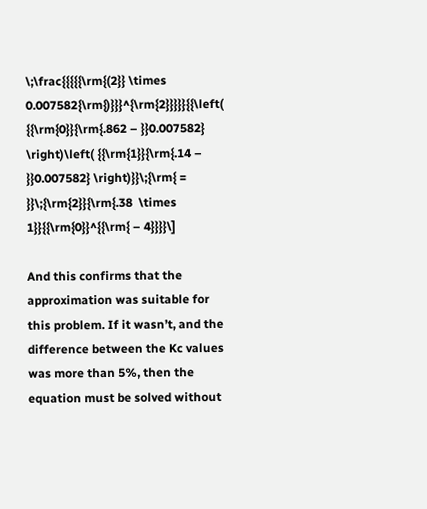\;\frac{{{{{\rm{(2}} \times 0.007582{\rm{)}}}^{\rm{2}}}}}{{\left( {{\rm{0}}{\rm{.862 – }}0.007582} \right)\left( {{\rm{1}}{\rm{.14 – }}0.007582} \right)}}\;{\rm{ = }}\;{\rm{2}}{\rm{.38  \times  1}}{{\rm{0}}^{{\rm{ – 4}}}}\]

And this confirms that the approximation was suitable for this problem. If it wasn’t, and the difference between the Kc values was more than 5%, then the equation must be solved without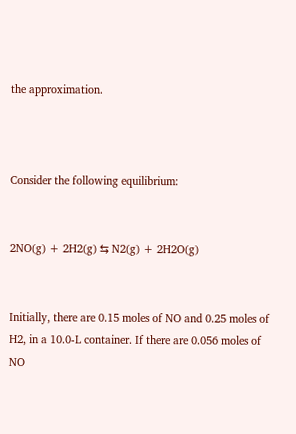the approximation.



Consider the following equilibrium:


2NO(g) + 2H2(g) ⇆ N2(g) + 2H2O(g)


Initially, there are 0.15 moles of NO and 0.25 moles of H2, in a 10.0-L container. If there are 0.056 moles of NO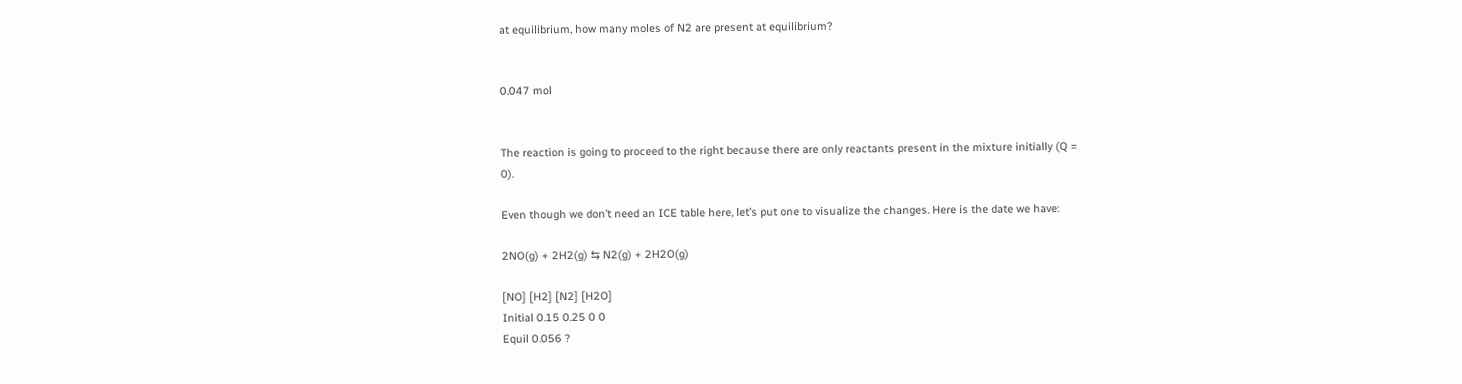at equilibrium, how many moles of N2 are present at equilibrium?


0.047 mol


The reaction is going to proceed to the right because there are only reactants present in the mixture initially (Q = 0).

Even though we don’t need an ICE table here, let’s put one to visualize the changes. Here is the date we have:

2NO(g) + 2H2(g) ⇆ N2(g) + 2H2O(g)

[NO] [H2] [N2] [H2O]
Initial 0.15 0.25 0 0
Equil 0.056 ?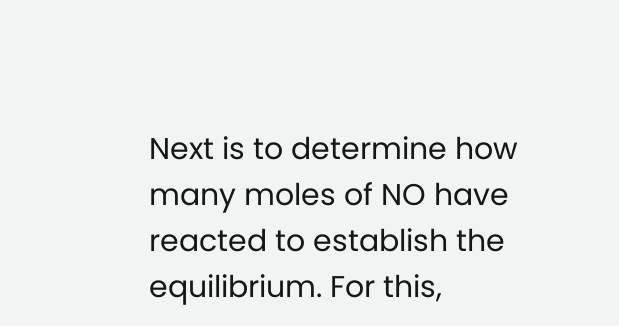Next is to determine how many moles of NO have reacted to establish the equilibrium. For this,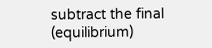subtract the final (equilibrium)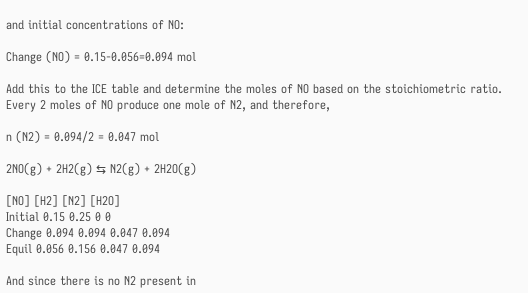and initial concentrations of NO:

Change (NO) = 0.15-0.056=0.094 mol

Add this to the ICE table and determine the moles of NO based on the stoichiometric ratio. Every 2 moles of NO produce one mole of N2, and therefore,

n (N2) = 0.094/2 = 0.047 mol

2NO(g) + 2H2(g) ⇆ N2(g) + 2H2O(g)

[NO] [H2] [N2] [H2O]
Initial 0.15 0.25 0 0
Change 0.094 0.094 0.047 0.094
Equil 0.056 0.156 0.047 0.094

And since there is no N2 present in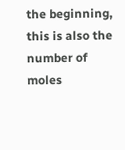the beginning, this is also the number of moles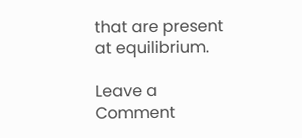that are present at equilibrium.

Leave a Comment